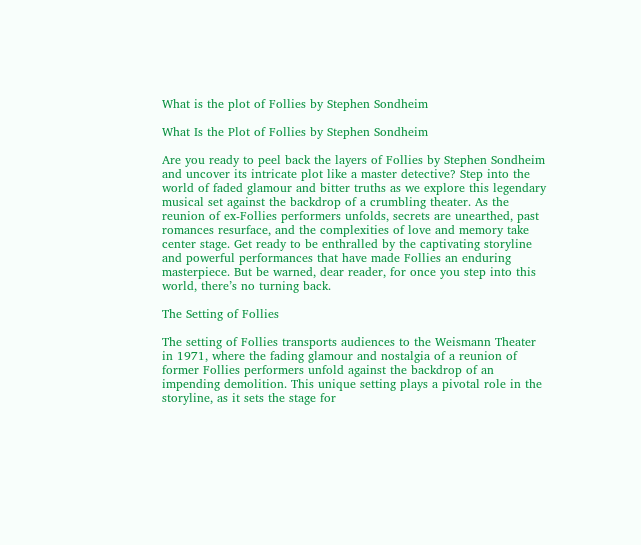What is the plot of Follies by Stephen Sondheim

What Is the Plot of Follies by Stephen Sondheim

Are you ready to peel back the layers of Follies by Stephen Sondheim and uncover its intricate plot like a master detective? Step into the world of faded glamour and bitter truths as we explore this legendary musical set against the backdrop of a crumbling theater. As the reunion of ex-Follies performers unfolds, secrets are unearthed, past romances resurface, and the complexities of love and memory take center stage. Get ready to be enthralled by the captivating storyline and powerful performances that have made Follies an enduring masterpiece. But be warned, dear reader, for once you step into this world, there’s no turning back.

The Setting of Follies

The setting of Follies transports audiences to the Weismann Theater in 1971, where the fading glamour and nostalgia of a reunion of former Follies performers unfold against the backdrop of an impending demolition. This unique setting plays a pivotal role in the storyline, as it sets the stage for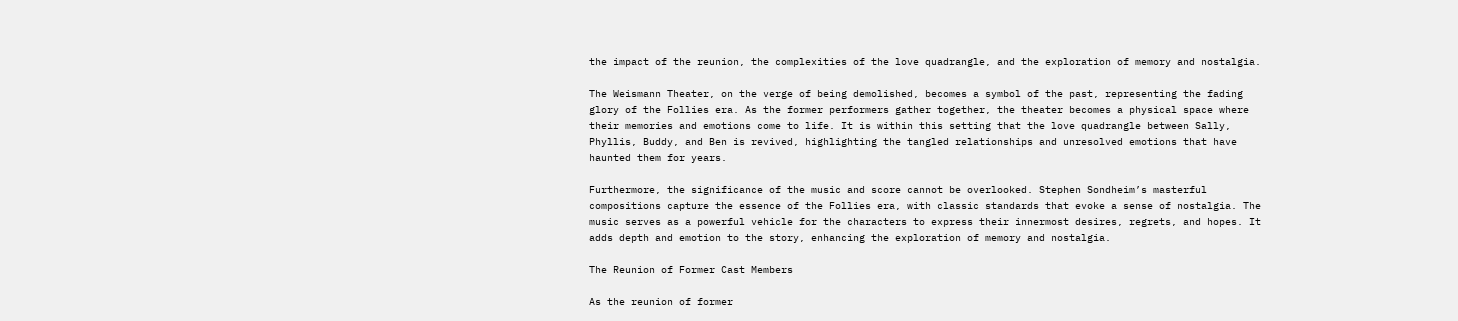the impact of the reunion, the complexities of the love quadrangle, and the exploration of memory and nostalgia.

The Weismann Theater, on the verge of being demolished, becomes a symbol of the past, representing the fading glory of the Follies era. As the former performers gather together, the theater becomes a physical space where their memories and emotions come to life. It is within this setting that the love quadrangle between Sally, Phyllis, Buddy, and Ben is revived, highlighting the tangled relationships and unresolved emotions that have haunted them for years.

Furthermore, the significance of the music and score cannot be overlooked. Stephen Sondheim’s masterful compositions capture the essence of the Follies era, with classic standards that evoke a sense of nostalgia. The music serves as a powerful vehicle for the characters to express their innermost desires, regrets, and hopes. It adds depth and emotion to the story, enhancing the exploration of memory and nostalgia.

The Reunion of Former Cast Members

As the reunion of former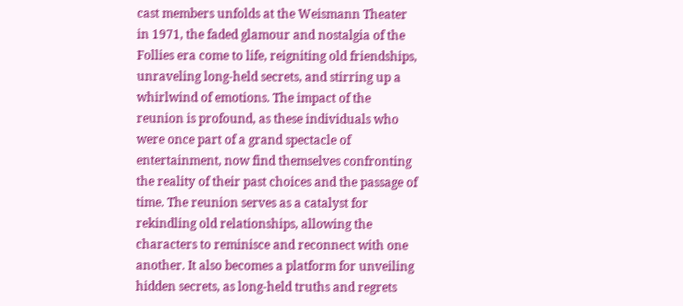cast members unfolds at the Weismann Theater in 1971, the faded glamour and nostalgia of the Follies era come to life, reigniting old friendships, unraveling long-held secrets, and stirring up a whirlwind of emotions. The impact of the reunion is profound, as these individuals who were once part of a grand spectacle of entertainment, now find themselves confronting the reality of their past choices and the passage of time. The reunion serves as a catalyst for rekindling old relationships, allowing the characters to reminisce and reconnect with one another. It also becomes a platform for unveiling hidden secrets, as long-held truths and regrets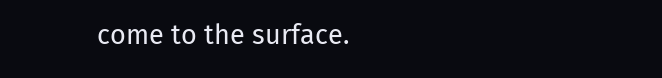come to the surface.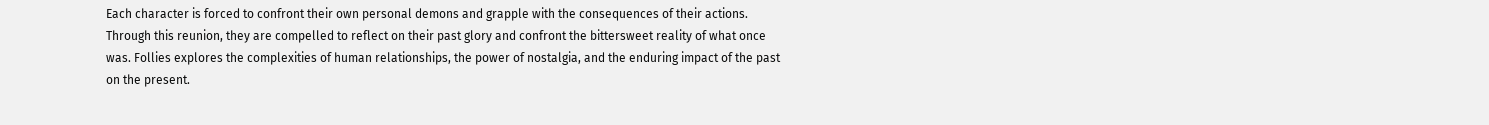Each character is forced to confront their own personal demons and grapple with the consequences of their actions. Through this reunion, they are compelled to reflect on their past glory and confront the bittersweet reality of what once was. Follies explores the complexities of human relationships, the power of nostalgia, and the enduring impact of the past on the present.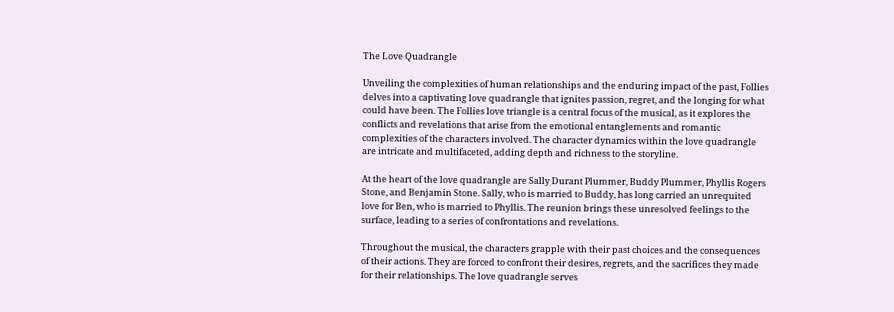The Love Quadrangle

Unveiling the complexities of human relationships and the enduring impact of the past, Follies delves into a captivating love quadrangle that ignites passion, regret, and the longing for what could have been. The Follies love triangle is a central focus of the musical, as it explores the conflicts and revelations that arise from the emotional entanglements and romantic complexities of the characters involved. The character dynamics within the love quadrangle are intricate and multifaceted, adding depth and richness to the storyline.

At the heart of the love quadrangle are Sally Durant Plummer, Buddy Plummer, Phyllis Rogers Stone, and Benjamin Stone. Sally, who is married to Buddy, has long carried an unrequited love for Ben, who is married to Phyllis. The reunion brings these unresolved feelings to the surface, leading to a series of confrontations and revelations.

Throughout the musical, the characters grapple with their past choices and the consequences of their actions. They are forced to confront their desires, regrets, and the sacrifices they made for their relationships. The love quadrangle serves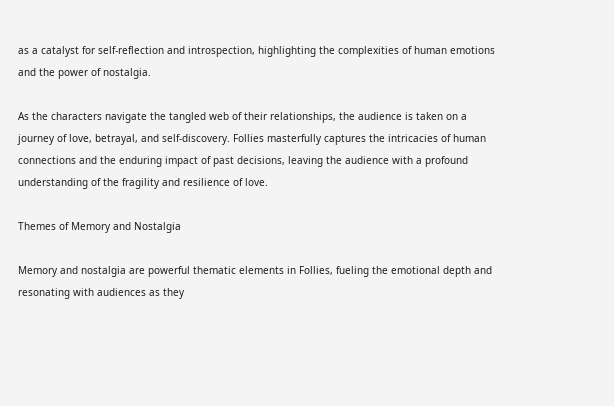as a catalyst for self-reflection and introspection, highlighting the complexities of human emotions and the power of nostalgia.

As the characters navigate the tangled web of their relationships, the audience is taken on a journey of love, betrayal, and self-discovery. Follies masterfully captures the intricacies of human connections and the enduring impact of past decisions, leaving the audience with a profound understanding of the fragility and resilience of love.

Themes of Memory and Nostalgia

Memory and nostalgia are powerful thematic elements in Follies, fueling the emotional depth and resonating with audiences as they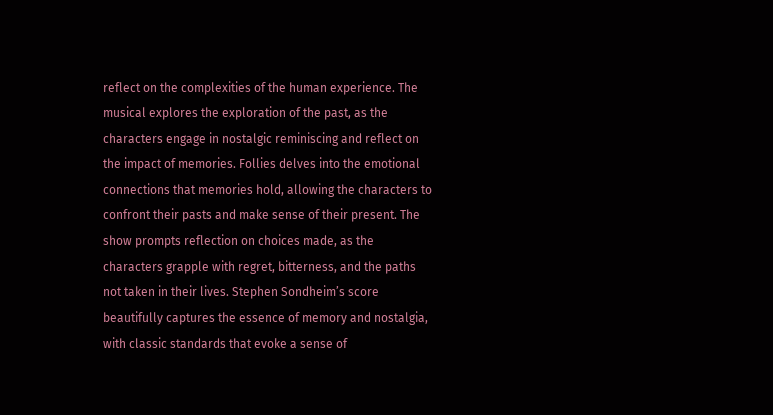reflect on the complexities of the human experience. The musical explores the exploration of the past, as the characters engage in nostalgic reminiscing and reflect on the impact of memories. Follies delves into the emotional connections that memories hold, allowing the characters to confront their pasts and make sense of their present. The show prompts reflection on choices made, as the characters grapple with regret, bitterness, and the paths not taken in their lives. Stephen Sondheim’s score beautifully captures the essence of memory and nostalgia, with classic standards that evoke a sense of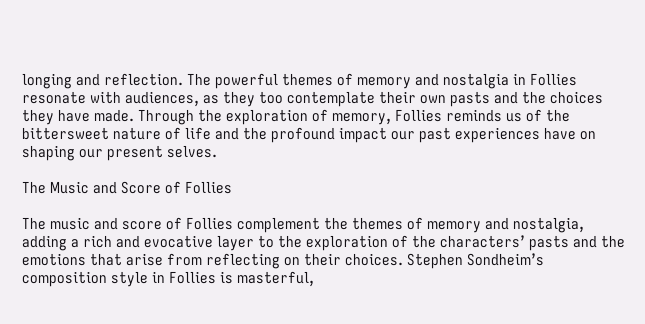longing and reflection. The powerful themes of memory and nostalgia in Follies resonate with audiences, as they too contemplate their own pasts and the choices they have made. Through the exploration of memory, Follies reminds us of the bittersweet nature of life and the profound impact our past experiences have on shaping our present selves.

The Music and Score of Follies

The music and score of Follies complement the themes of memory and nostalgia, adding a rich and evocative layer to the exploration of the characters’ pasts and the emotions that arise from reflecting on their choices. Stephen Sondheim’s composition style in Follies is masterful,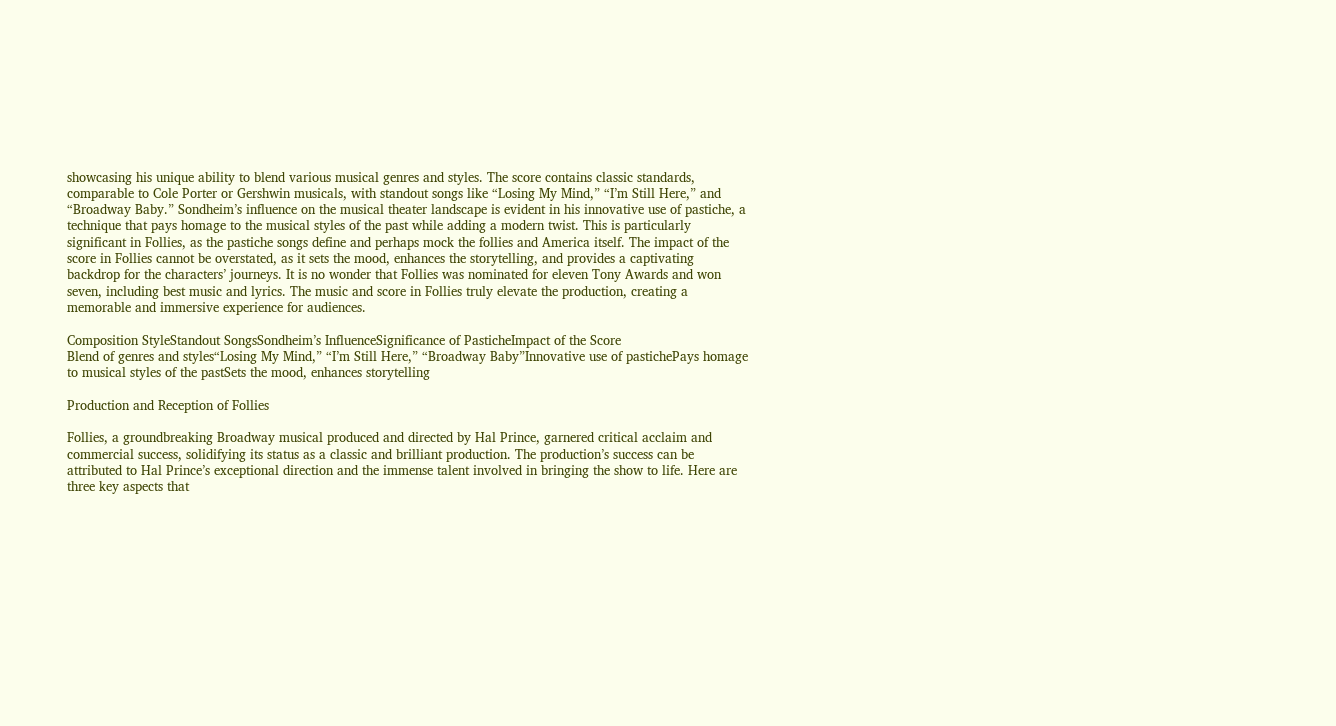showcasing his unique ability to blend various musical genres and styles. The score contains classic standards, comparable to Cole Porter or Gershwin musicals, with standout songs like “Losing My Mind,” “I’m Still Here,” and “Broadway Baby.” Sondheim’s influence on the musical theater landscape is evident in his innovative use of pastiche, a technique that pays homage to the musical styles of the past while adding a modern twist. This is particularly significant in Follies, as the pastiche songs define and perhaps mock the follies and America itself. The impact of the score in Follies cannot be overstated, as it sets the mood, enhances the storytelling, and provides a captivating backdrop for the characters’ journeys. It is no wonder that Follies was nominated for eleven Tony Awards and won seven, including best music and lyrics. The music and score in Follies truly elevate the production, creating a memorable and immersive experience for audiences.

Composition StyleStandout SongsSondheim’s InfluenceSignificance of PasticheImpact of the Score
Blend of genres and styles“Losing My Mind,” “I’m Still Here,” “Broadway Baby”Innovative use of pastichePays homage to musical styles of the pastSets the mood, enhances storytelling

Production and Reception of Follies

Follies, a groundbreaking Broadway musical produced and directed by Hal Prince, garnered critical acclaim and commercial success, solidifying its status as a classic and brilliant production. The production’s success can be attributed to Hal Prince’s exceptional direction and the immense talent involved in bringing the show to life. Here are three key aspects that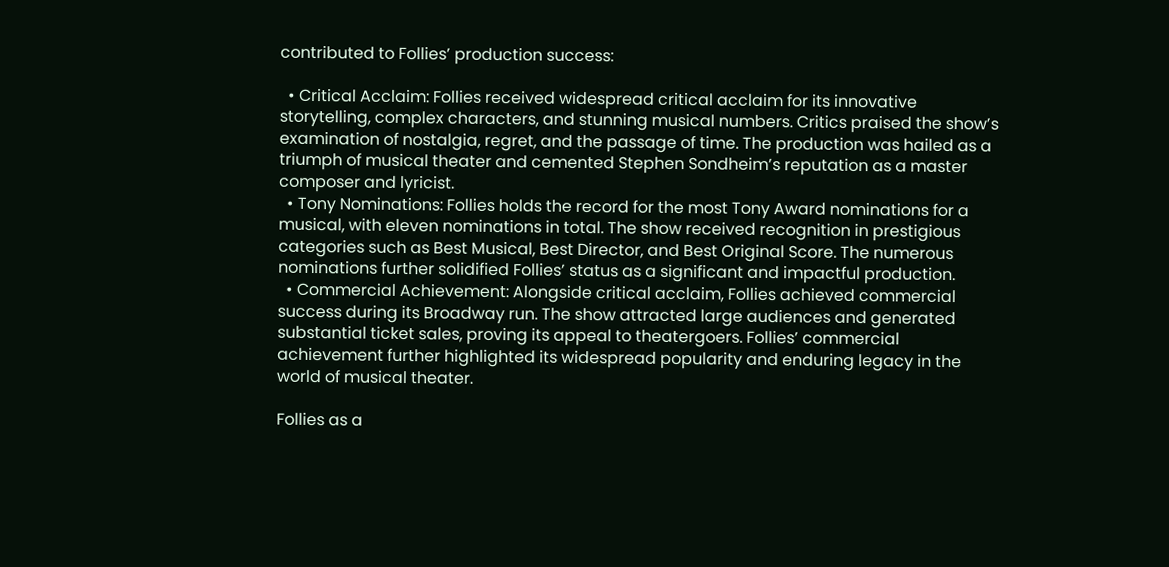contributed to Follies’ production success:

  • Critical Acclaim: Follies received widespread critical acclaim for its innovative storytelling, complex characters, and stunning musical numbers. Critics praised the show’s examination of nostalgia, regret, and the passage of time. The production was hailed as a triumph of musical theater and cemented Stephen Sondheim’s reputation as a master composer and lyricist.
  • Tony Nominations: Follies holds the record for the most Tony Award nominations for a musical, with eleven nominations in total. The show received recognition in prestigious categories such as Best Musical, Best Director, and Best Original Score. The numerous nominations further solidified Follies’ status as a significant and impactful production.
  • Commercial Achievement: Alongside critical acclaim, Follies achieved commercial success during its Broadway run. The show attracted large audiences and generated substantial ticket sales, proving its appeal to theatergoers. Follies’ commercial achievement further highlighted its widespread popularity and enduring legacy in the world of musical theater.

Follies as a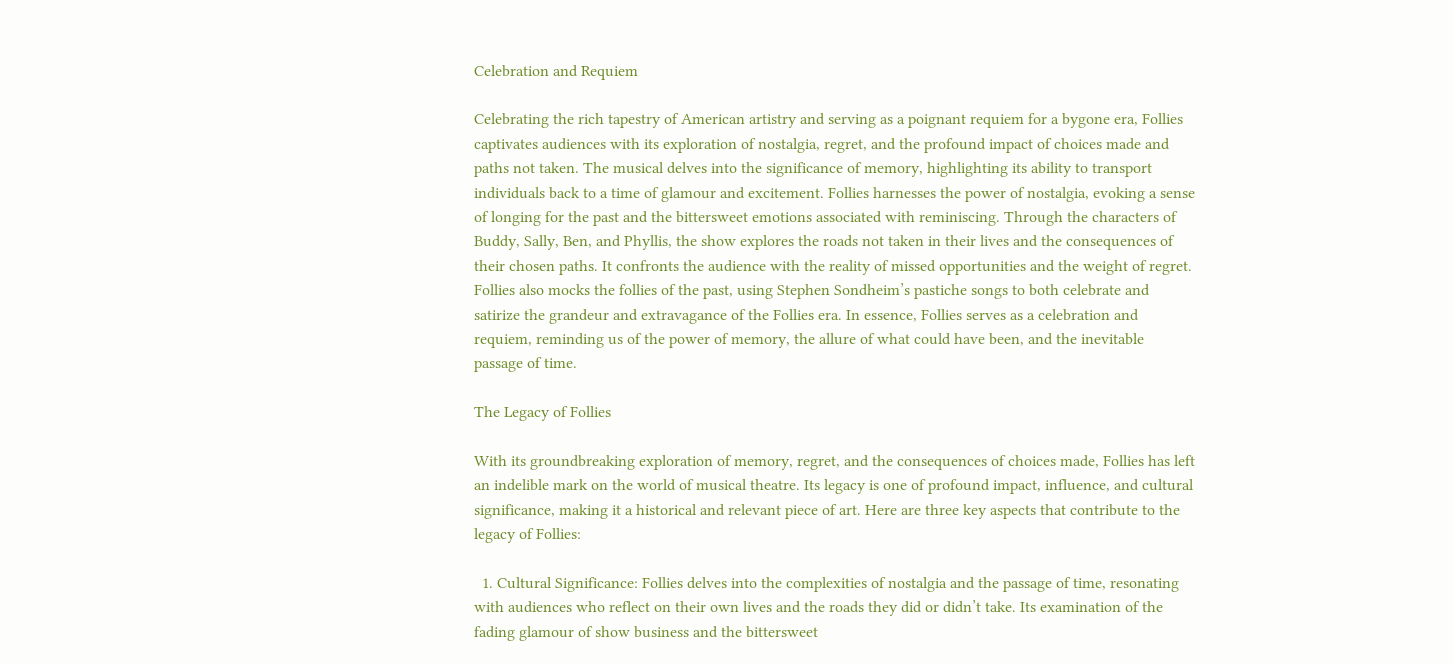Celebration and Requiem

Celebrating the rich tapestry of American artistry and serving as a poignant requiem for a bygone era, Follies captivates audiences with its exploration of nostalgia, regret, and the profound impact of choices made and paths not taken. The musical delves into the significance of memory, highlighting its ability to transport individuals back to a time of glamour and excitement. Follies harnesses the power of nostalgia, evoking a sense of longing for the past and the bittersweet emotions associated with reminiscing. Through the characters of Buddy, Sally, Ben, and Phyllis, the show explores the roads not taken in their lives and the consequences of their chosen paths. It confronts the audience with the reality of missed opportunities and the weight of regret. Follies also mocks the follies of the past, using Stephen Sondheim’s pastiche songs to both celebrate and satirize the grandeur and extravagance of the Follies era. In essence, Follies serves as a celebration and requiem, reminding us of the power of memory, the allure of what could have been, and the inevitable passage of time.

The Legacy of Follies

With its groundbreaking exploration of memory, regret, and the consequences of choices made, Follies has left an indelible mark on the world of musical theatre. Its legacy is one of profound impact, influence, and cultural significance, making it a historical and relevant piece of art. Here are three key aspects that contribute to the legacy of Follies:

  1. Cultural Significance: Follies delves into the complexities of nostalgia and the passage of time, resonating with audiences who reflect on their own lives and the roads they did or didn’t take. Its examination of the fading glamour of show business and the bittersweet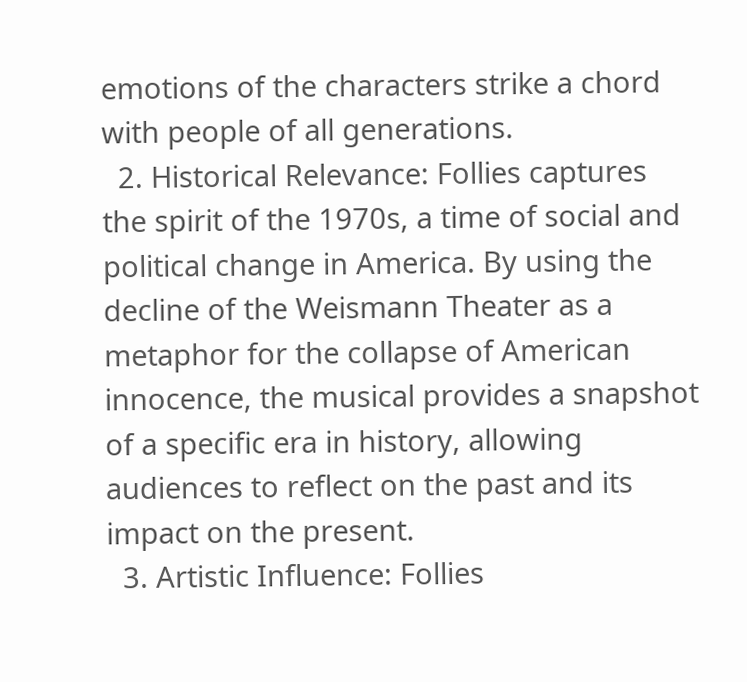emotions of the characters strike a chord with people of all generations.
  2. Historical Relevance: Follies captures the spirit of the 1970s, a time of social and political change in America. By using the decline of the Weismann Theater as a metaphor for the collapse of American innocence, the musical provides a snapshot of a specific era in history, allowing audiences to reflect on the past and its impact on the present.
  3. Artistic Influence: Follies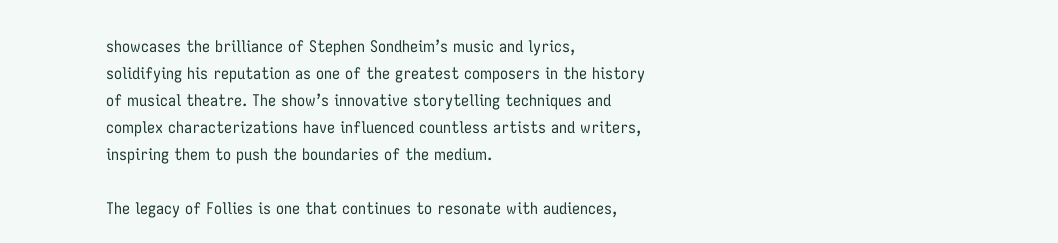showcases the brilliance of Stephen Sondheim’s music and lyrics, solidifying his reputation as one of the greatest composers in the history of musical theatre. The show’s innovative storytelling techniques and complex characterizations have influenced countless artists and writers, inspiring them to push the boundaries of the medium.

The legacy of Follies is one that continues to resonate with audiences,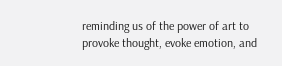reminding us of the power of art to provoke thought, evoke emotion, and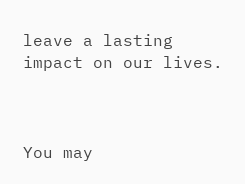leave a lasting impact on our lives.



You may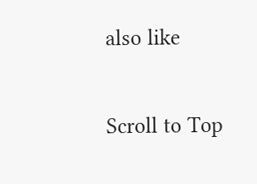also like

Scroll to Top